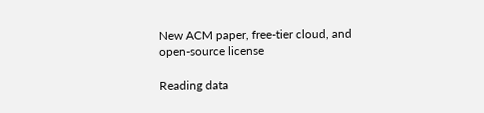New ACM paper, free-tier cloud, and open-source license

Reading data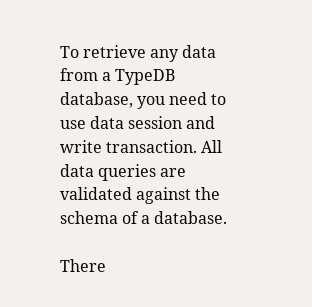To retrieve any data from a TypeDB database, you need to use data session and write transaction. All data queries are validated against the schema of a database.

There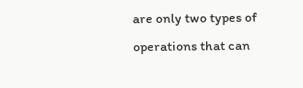are only two types of operations that can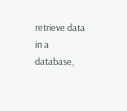retrieve data in a database,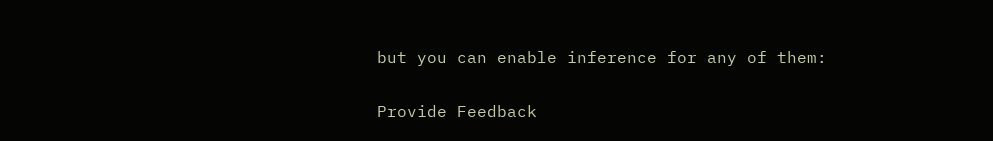but you can enable inference for any of them:

Provide Feedback